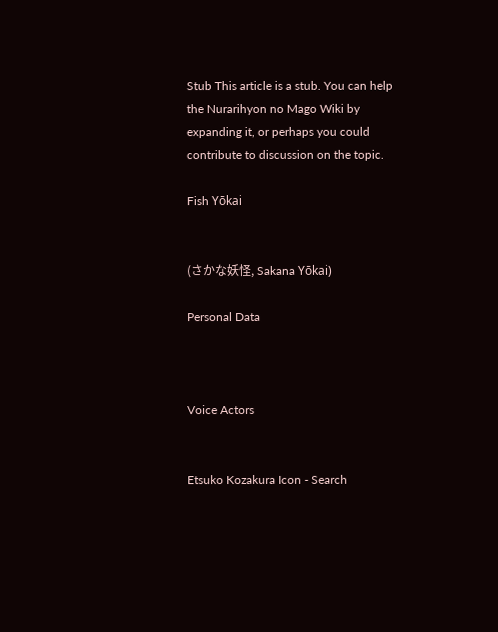Stub This article is a stub. You can help the Nurarihyon no Mago Wiki by expanding it, or perhaps you could contribute to discussion on the topic.

Fish Yōkai


(さかな妖怪, Sakana Yōkai)

Personal Data



Voice Actors


Etsuko Kozakura Icon - Search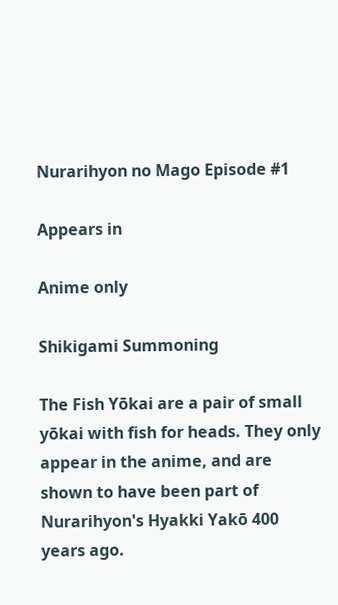Nurarihyon no Mago Episode #1

Appears in

Anime only

Shikigami Summoning

The Fish Yōkai are a pair of small yōkai with fish for heads. They only appear in the anime, and are shown to have been part of Nurarihyon's Hyakki Yakō 400 years ago.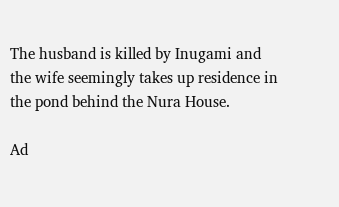The husband is killed by Inugami and the wife seemingly takes up residence in the pond behind the Nura House.

Ad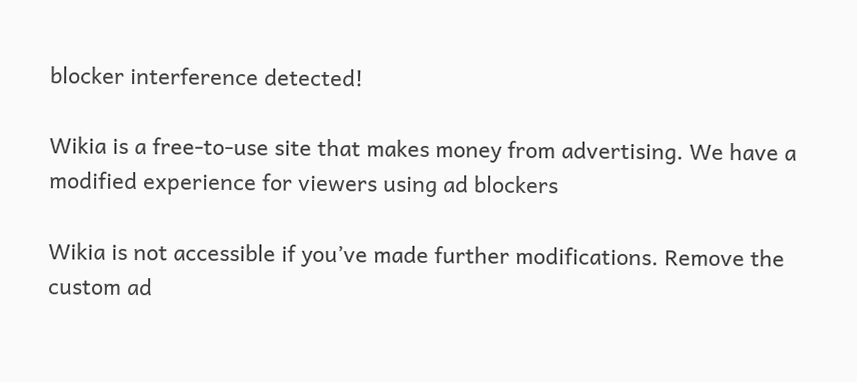blocker interference detected!

Wikia is a free-to-use site that makes money from advertising. We have a modified experience for viewers using ad blockers

Wikia is not accessible if you’ve made further modifications. Remove the custom ad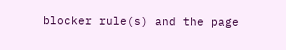blocker rule(s) and the page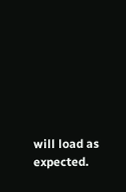will load as expected.